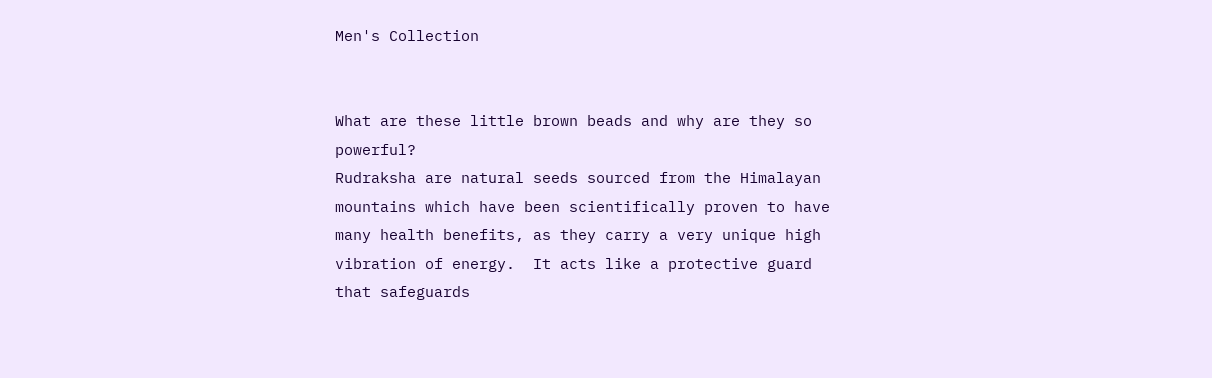Men's Collection


What are these little brown beads and why are they so powerful?
Rudraksha are natural seeds sourced from the Himalayan mountains which have been scientifically proven to have many health benefits, as they carry a very unique high vibration of energy.  It acts like a protective guard that safeguards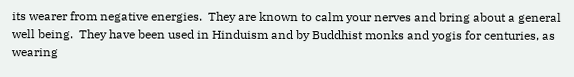its wearer from negative energies.  They are known to calm your nerves and bring about a general well being.  They have been used in Hinduism and by Buddhist monks and yogis for centuries, as wearing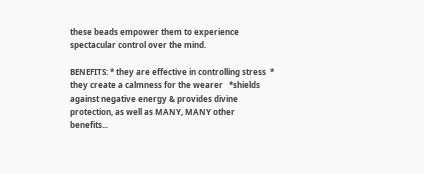these beads empower them to experience spectacular control over the mind.

BENEFITS: * they are effective in controlling stress  * they create a calmness for the wearer   *shields against negative energy & provides divine protection, as well as MANY, MANY other benefits...